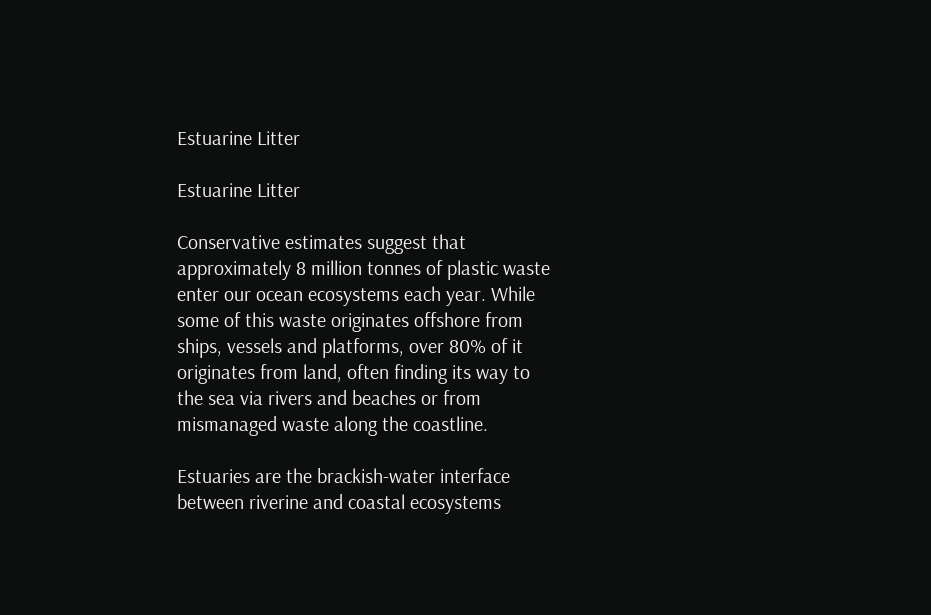Estuarine Litter

Estuarine Litter

Conservative estimates suggest that approximately 8 million tonnes of plastic waste enter our ocean ecosystems each year. While some of this waste originates offshore from ships, vessels and platforms, over 80% of it originates from land, often finding its way to the sea via rivers and beaches or from mismanaged waste along the coastline.

Estuaries are the brackish-water interface between riverine and coastal ecosystems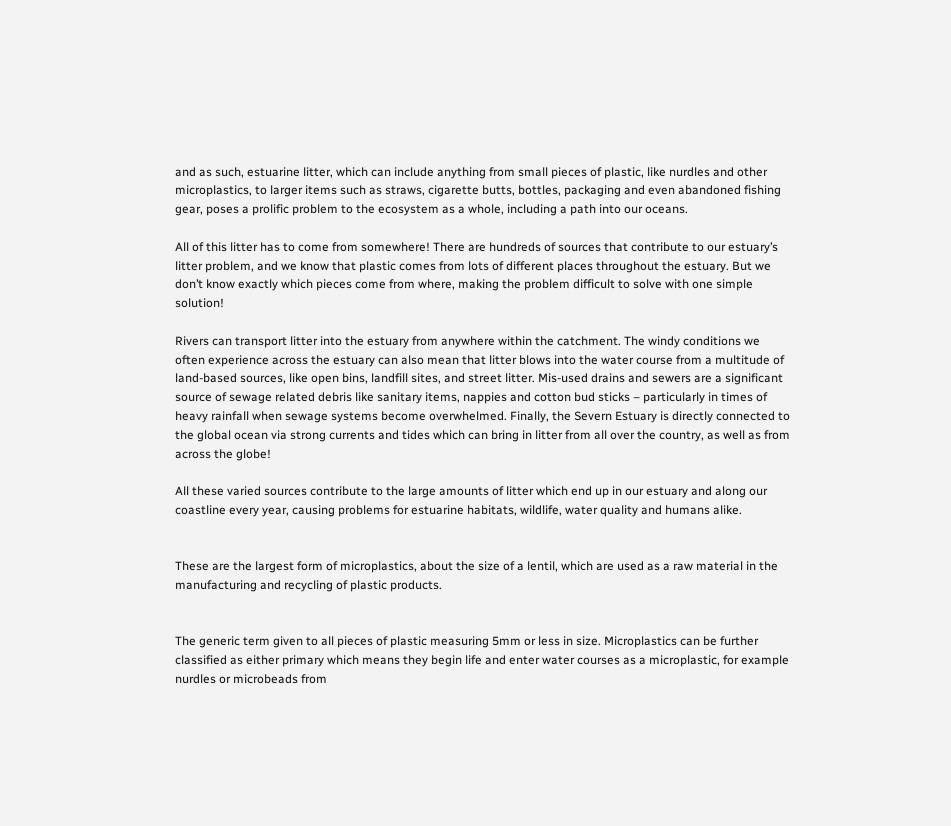and as such, estuarine litter, which can include anything from small pieces of plastic, like nurdles and other microplastics, to larger items such as straws, cigarette butts, bottles, packaging and even abandoned fishing gear, poses a prolific problem to the ecosystem as a whole, including a path into our oceans.

All of this litter has to come from somewhere! There are hundreds of sources that contribute to our estuary’s litter problem, and we know that plastic comes from lots of different places throughout the estuary. But we don’t know exactly which pieces come from where, making the problem difficult to solve with one simple solution!

Rivers can transport litter into the estuary from anywhere within the catchment. The windy conditions we often experience across the estuary can also mean that litter blows into the water course from a multitude of land-based sources, like open bins, landfill sites, and street litter. Mis-used drains and sewers are a significant source of sewage related debris like sanitary items, nappies and cotton bud sticks – particularly in times of heavy rainfall when sewage systems become overwhelmed. Finally, the Severn Estuary is directly connected to the global ocean via strong currents and tides which can bring in litter from all over the country, as well as from across the globe!

All these varied sources contribute to the large amounts of litter which end up in our estuary and along our coastline every year, causing problems for estuarine habitats, wildlife, water quality and humans alike.


These are the largest form of microplastics, about the size of a lentil, which are used as a raw material in the manufacturing and recycling of plastic products.


The generic term given to all pieces of plastic measuring 5mm or less in size. Microplastics can be further classified as either primary which means they begin life and enter water courses as a microplastic, for example nurdles or microbeads from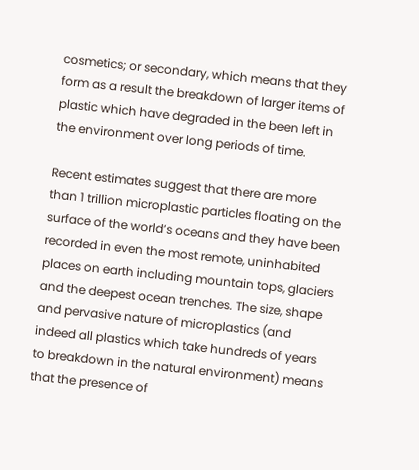cosmetics; or secondary, which means that they form as a result the breakdown of larger items of plastic which have degraded in the been left in the environment over long periods of time.

Recent estimates suggest that there are more than 1 trillion microplastic particles floating on the surface of the world’s oceans and they have been recorded in even the most remote, uninhabited places on earth including mountain tops, glaciers and the deepest ocean trenches. The size, shape and pervasive nature of microplastics (and indeed all plastics which take hundreds of years to breakdown in the natural environment) means that the presence of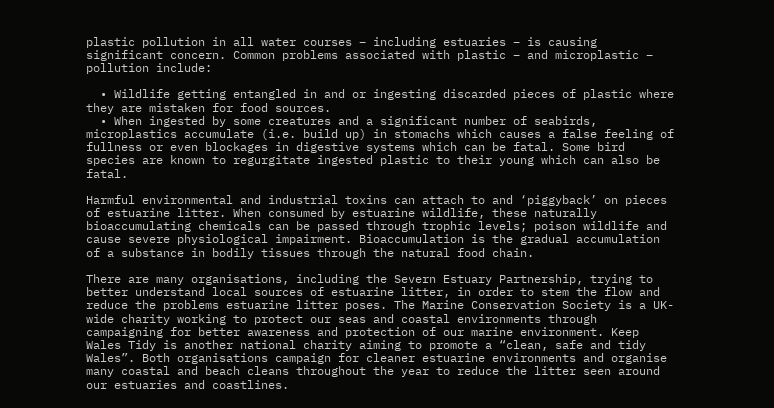plastic pollution in all water courses – including estuaries – is causing significant concern. Common problems associated with plastic – and microplastic – pollution include:

  • Wildlife getting entangled in and or ingesting discarded pieces of plastic where they are mistaken for food sources.
  • When ingested by some creatures and a significant number of seabirds, microplastics accumulate (i.e. build up) in stomachs which causes a false feeling of fullness or even blockages in digestive systems which can be fatal. Some bird species are known to regurgitate ingested plastic to their young which can also be fatal.

Harmful environmental and industrial toxins can attach to and ‘piggyback’ on pieces of estuarine litter. When consumed by estuarine wildlife, these naturally bioaccumulating chemicals can be passed through trophic levels; poison wildlife and cause severe physiological impairment. Bioaccumulation is the gradual accumulation of a substance in bodily tissues through the natural food chain.

There are many organisations, including the Severn Estuary Partnership, trying to better understand local sources of estuarine litter, in order to stem the flow and reduce the problems estuarine litter poses. The Marine Conservation Society is a UK-wide charity working to protect our seas and coastal environments through campaigning for better awareness and protection of our marine environment. Keep Wales Tidy is another national charity aiming to promote a “clean, safe and tidy Wales”. Both organisations campaign for cleaner estuarine environments and organise many coastal and beach cleans throughout the year to reduce the litter seen around our estuaries and coastlines.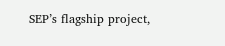SEP’s flagship project,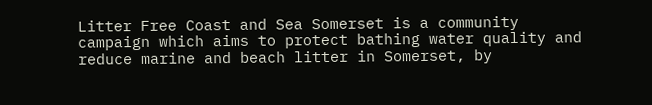Litter Free Coast and Sea Somerset is a community campaign which aims to protect bathing water quality and reduce marine and beach litter in Somerset, by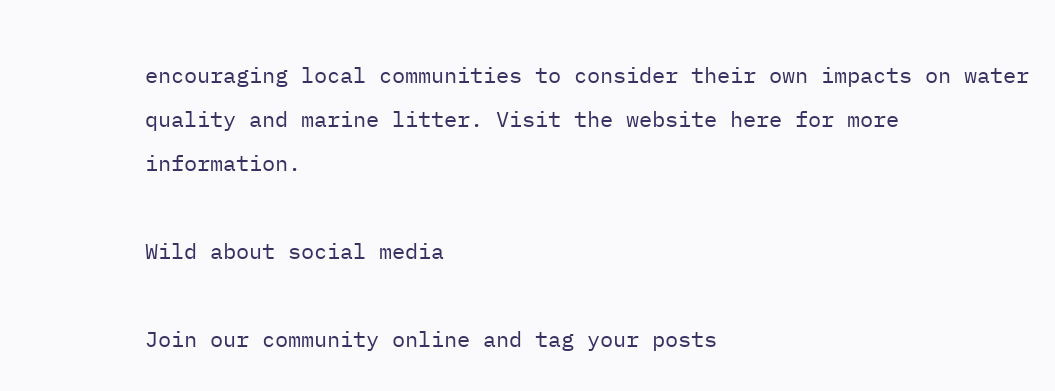encouraging local communities to consider their own impacts on water quality and marine litter. Visit the website here for more information.

Wild about social media

Join our community online and tag your posts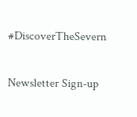#DiscoverTheSevern

Newsletter Sign-up